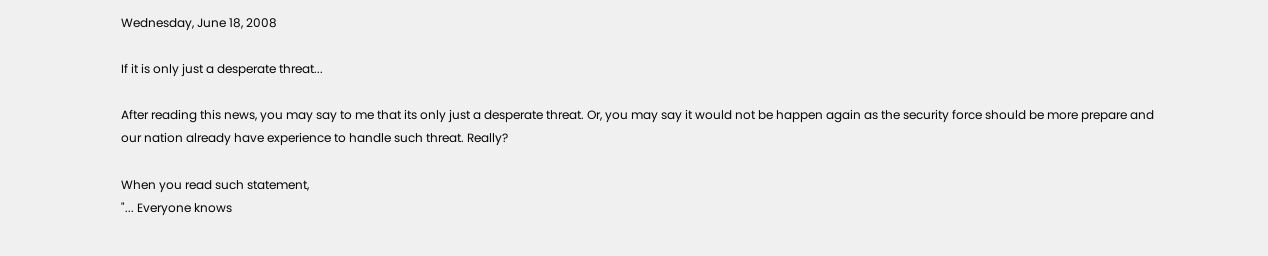Wednesday, June 18, 2008

If it is only just a desperate threat...

After reading this news, you may say to me that its only just a desperate threat. Or, you may say it would not be happen again as the security force should be more prepare and our nation already have experience to handle such threat. Really?

When you read such statement,
"... Everyone knows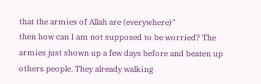that the armies of Allah are (everywhere)"
then how can I am not supposed to be worried? The armies just shown up a few days before and beaten up others people. They already walking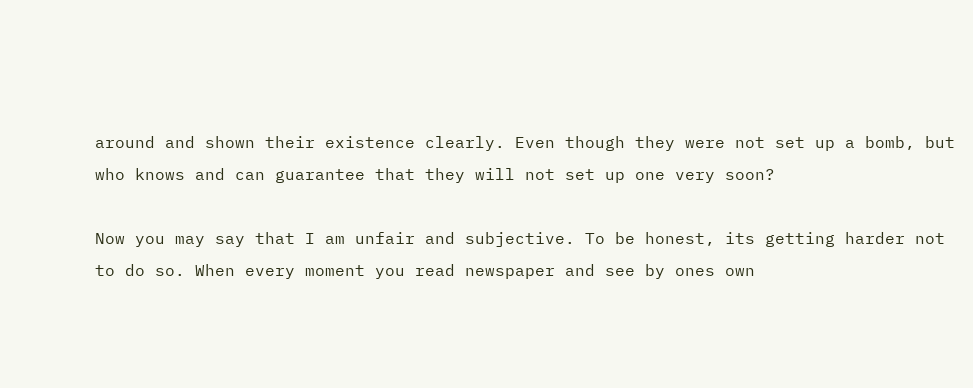around and shown their existence clearly. Even though they were not set up a bomb, but who knows and can guarantee that they will not set up one very soon?

Now you may say that I am unfair and subjective. To be honest, its getting harder not to do so. When every moment you read newspaper and see by ones own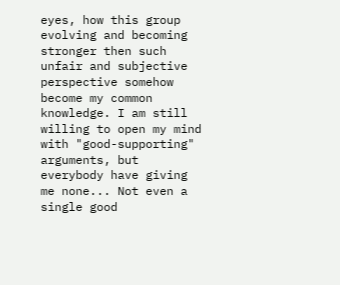eyes, how this group evolving and becoming stronger then such unfair and subjective perspective somehow become my common knowledge. I am still willing to open my mind with "good-supporting" arguments, but everybody have giving me none... Not even a single good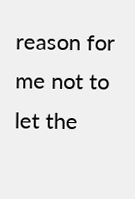reason for me not to let the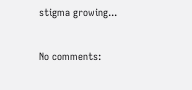stigma growing...

No comments: